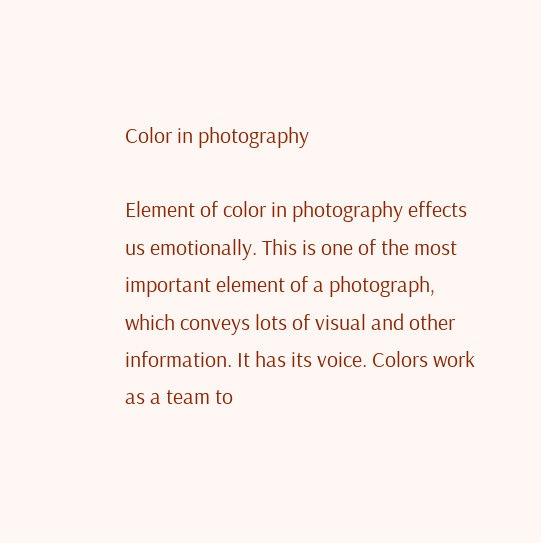Color in photography

Element of color in photography effects us emotionally. This is one of the most important element of a photograph, which conveys lots of visual and other information. It has its voice. Colors work as a team to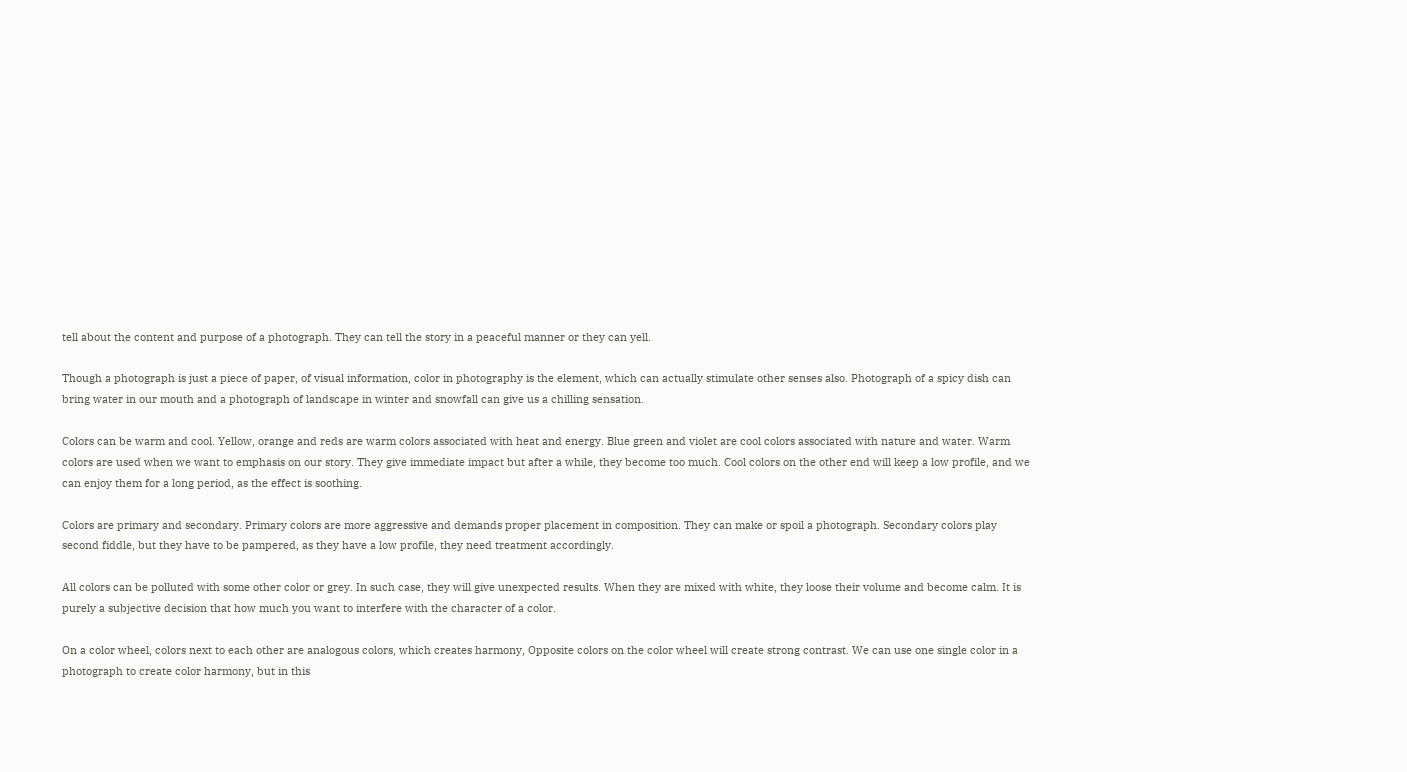tell about the content and purpose of a photograph. They can tell the story in a peaceful manner or they can yell.

Though a photograph is just a piece of paper, of visual information, color in photography is the element, which can actually stimulate other senses also. Photograph of a spicy dish can bring water in our mouth and a photograph of landscape in winter and snowfall can give us a chilling sensation.

Colors can be warm and cool. Yellow, orange and reds are warm colors associated with heat and energy. Blue green and violet are cool colors associated with nature and water. Warm colors are used when we want to emphasis on our story. They give immediate impact but after a while, they become too much. Cool colors on the other end will keep a low profile, and we can enjoy them for a long period, as the effect is soothing.

Colors are primary and secondary. Primary colors are more aggressive and demands proper placement in composition. They can make or spoil a photograph. Secondary colors play second fiddle, but they have to be pampered, as they have a low profile, they need treatment accordingly.

All colors can be polluted with some other color or grey. In such case, they will give unexpected results. When they are mixed with white, they loose their volume and become calm. It is purely a subjective decision that how much you want to interfere with the character of a color.

On a color wheel, colors next to each other are analogous colors, which creates harmony, Opposite colors on the color wheel will create strong contrast. We can use one single color in a photograph to create color harmony, but in this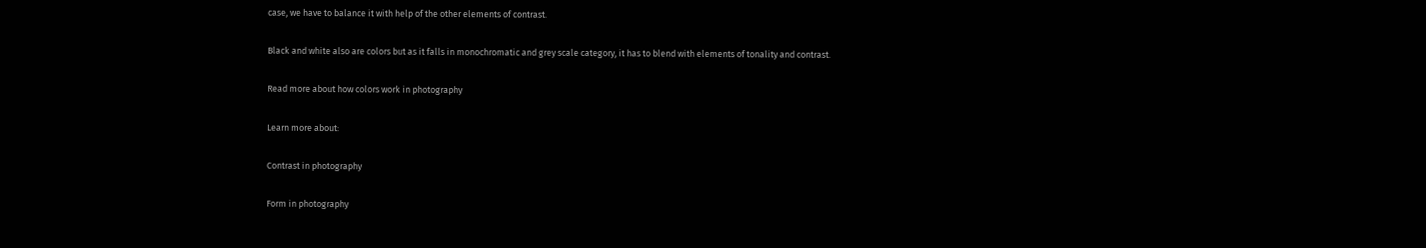case, we have to balance it with help of the other elements of contrast.

Black and white also are colors but as it falls in monochromatic and grey scale category, it has to blend with elements of tonality and contrast.

Read more about how colors work in photography

Learn more about:

Contrast in photography

Form in photography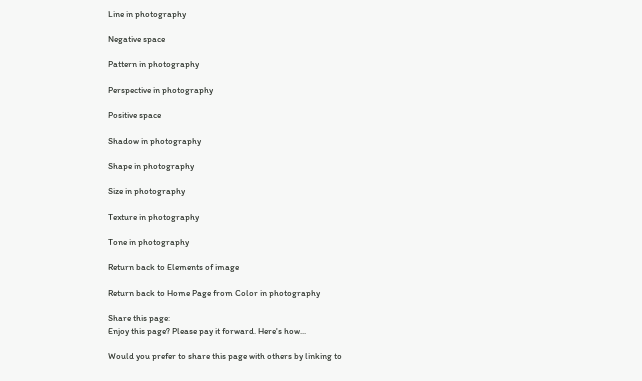Line in photography

Negative space

Pattern in photography

Perspective in photography

Positive space

Shadow in photography

Shape in photography

Size in photography

Texture in photography

Tone in photography

Return back to Elements of image

Return back to Home Page from Color in photography

Share this page:
Enjoy this page? Please pay it forward. Here's how...

Would you prefer to share this page with others by linking to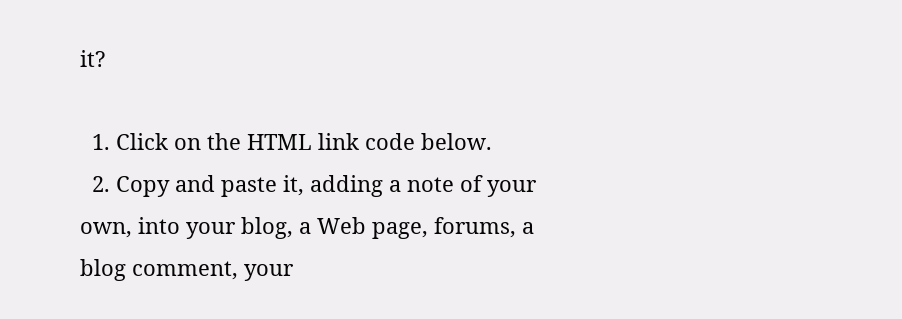it?

  1. Click on the HTML link code below.
  2. Copy and paste it, adding a note of your own, into your blog, a Web page, forums, a blog comment, your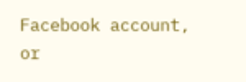Facebook account, or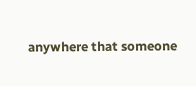anywhere that someone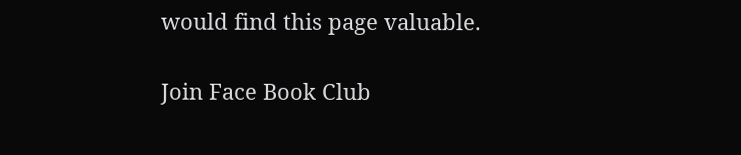would find this page valuable.

Join Face Book Club